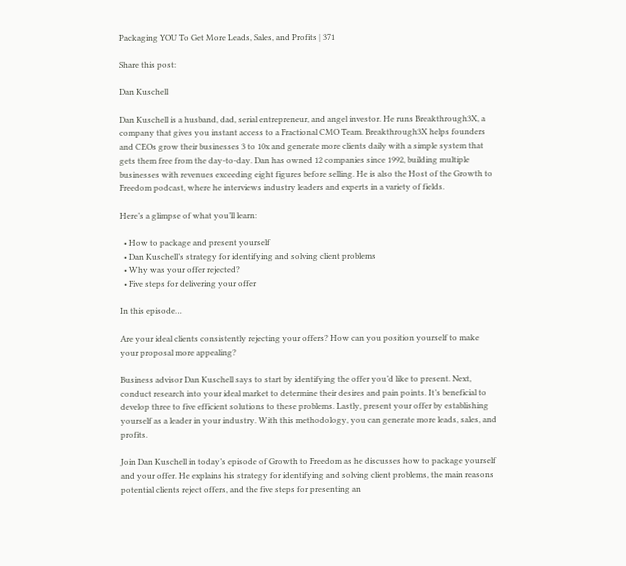Packaging YOU To Get More Leads, Sales, and Profits | 371

Share this post:

Dan Kuschell

Dan Kuschell is a husband, dad, serial entrepreneur, and angel investor. He runs Breakthrough3X, a company that gives you instant access to a Fractional CMO Team. Breakthrough3X helps founders and CEOs grow their businesses 3 to 10x and generate more clients daily with a simple system that gets them free from the day-to-day. Dan has owned 12 companies since 1992, building multiple businesses with revenues exceeding eight figures before selling. He is also the Host of the Growth to Freedom podcast, where he interviews industry leaders and experts in a variety of fields.

Here’s a glimpse of what you’ll learn:

  • How to package and present yourself
  • Dan Kuschell’s strategy for identifying and solving client problems
  • Why was your offer rejected?
  • Five steps for delivering your offer

In this episode…

Are your ideal clients consistently rejecting your offers? How can you position yourself to make your proposal more appealing?

Business advisor Dan Kuschell says to start by identifying the offer you’d like to present. Next, conduct research into your ideal market to determine their desires and pain points. It’s beneficial to develop three to five efficient solutions to these problems. Lastly, present your offer by establishing yourself as a leader in your industry. With this methodology, you can generate more leads, sales, and profits.

Join Dan Kuschell in today’s episode of Growth to Freedom as he discusses how to package yourself and your offer. He explains his strategy for identifying and solving client problems, the main reasons potential clients reject offers, and the five steps for presenting an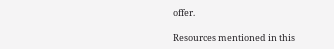offer.

Resources mentioned in this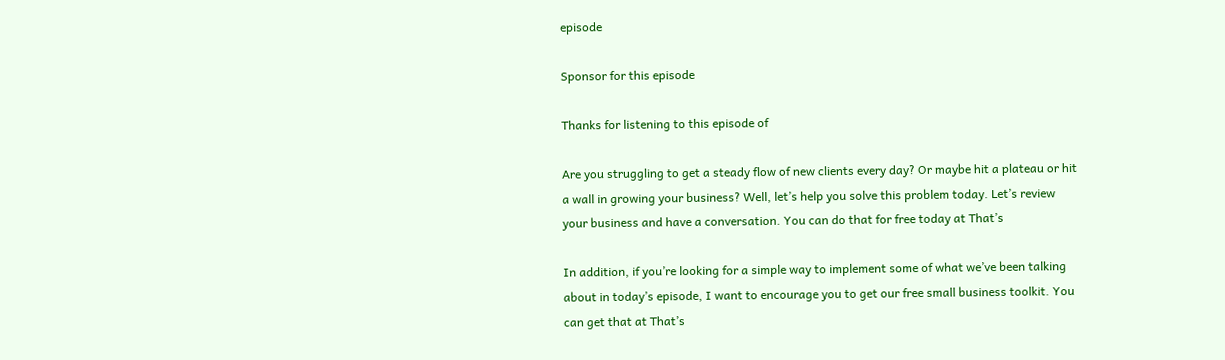episode

Sponsor for this episode

Thanks for listening to this episode of

Are you struggling to get a steady flow of new clients every day? Or maybe hit a plateau or hit a wall in growing your business? Well, let’s help you solve this problem today. Let’s review your business and have a conversation. You can do that for free today at That’s

In addition, if you’re looking for a simple way to implement some of what we’ve been talking about in today’s episode, I want to encourage you to get our free small business toolkit. You can get that at That’s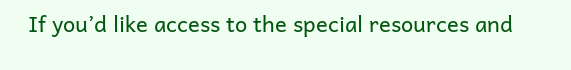If you’d like access to the special resources and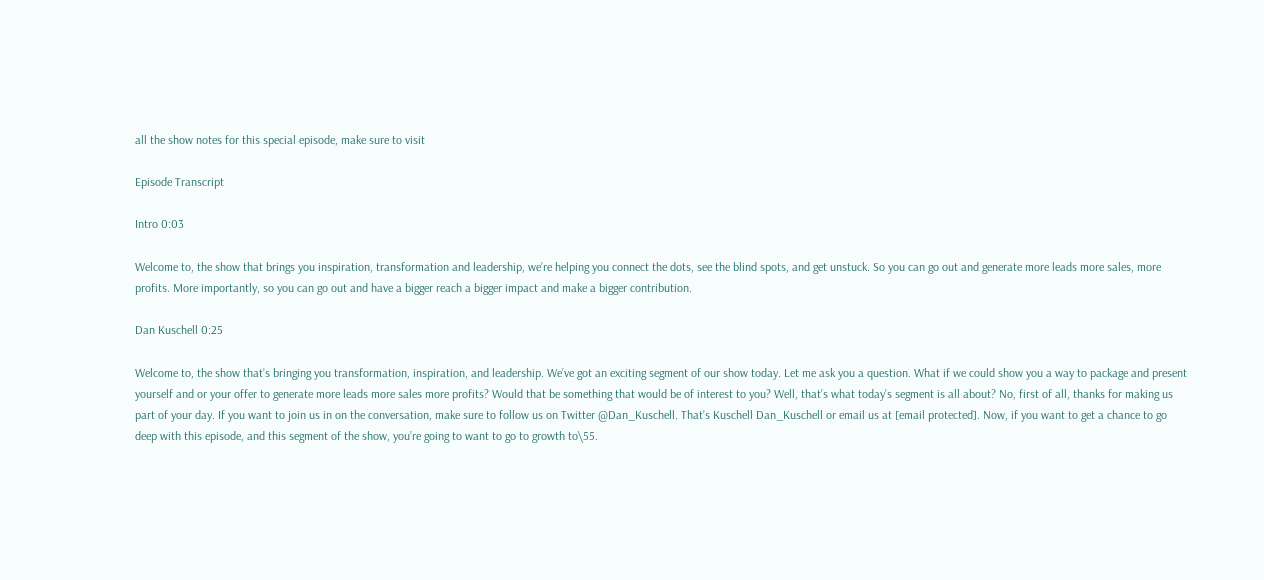all the show notes for this special episode, make sure to visit

Episode Transcript

Intro 0:03

Welcome to, the show that brings you inspiration, transformation and leadership, we’re helping you connect the dots, see the blind spots, and get unstuck. So you can go out and generate more leads more sales, more profits. More importantly, so you can go out and have a bigger reach a bigger impact and make a bigger contribution.

Dan Kuschell 0:25

Welcome to, the show that’s bringing you transformation, inspiration, and leadership. We’ve got an exciting segment of our show today. Let me ask you a question. What if we could show you a way to package and present yourself and or your offer to generate more leads more sales more profits? Would that be something that would be of interest to you? Well, that’s what today’s segment is all about? No, first of all, thanks for making us part of your day. If you want to join us in on the conversation, make sure to follow us on Twitter @Dan_Kuschell. That’s Kuschell Dan_Kuschell or email us at [email protected]. Now, if you want to get a chance to go deep with this episode, and this segment of the show, you’re going to want to go to growth to\55.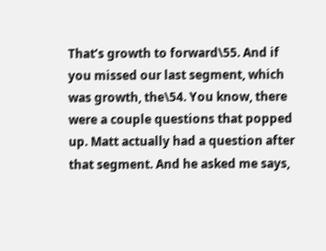That’s growth to forward\55. And if you missed our last segment, which was growth, the\54. You know, there were a couple questions that popped up. Matt actually had a question after that segment. And he asked me says,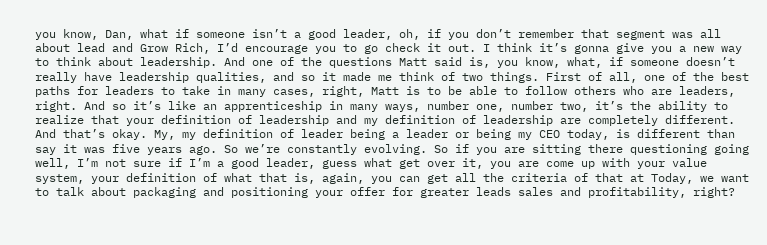you know, Dan, what if someone isn’t a good leader, oh, if you don’t remember that segment was all about lead and Grow Rich, I’d encourage you to go check it out. I think it’s gonna give you a new way to think about leadership. And one of the questions Matt said is, you know, what, if someone doesn’t really have leadership qualities, and so it made me think of two things. First of all, one of the best paths for leaders to take in many cases, right, Matt is to be able to follow others who are leaders, right. And so it’s like an apprenticeship in many ways, number one, number two, it’s the ability to realize that your definition of leadership and my definition of leadership are completely different. And that’s okay. My, my definition of leader being a leader or being my CEO today, is different than say it was five years ago. So we’re constantly evolving. So if you are sitting there questioning going well, I’m not sure if I’m a good leader, guess what get over it, you are come up with your value system, your definition of what that is, again, you can get all the criteria of that at Today, we want to talk about packaging and positioning your offer for greater leads sales and profitability, right?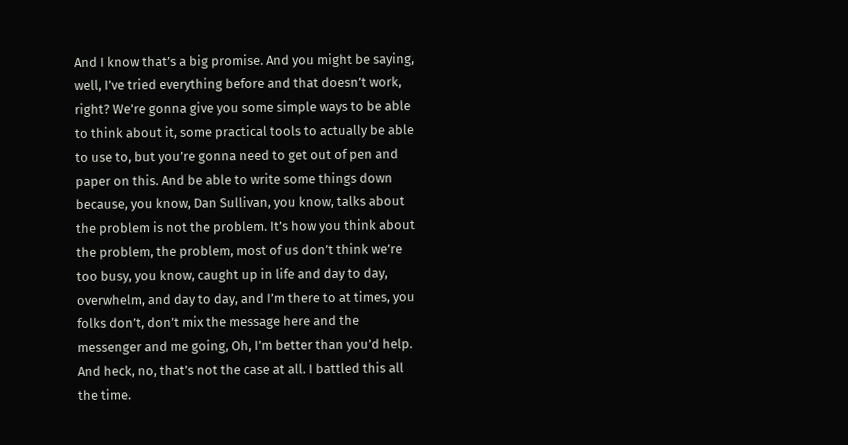And I know that’s a big promise. And you might be saying, well, I’ve tried everything before and that doesn’t work, right? We’re gonna give you some simple ways to be able to think about it, some practical tools to actually be able to use to, but you’re gonna need to get out of pen and paper on this. And be able to write some things down because, you know, Dan Sullivan, you know, talks about the problem is not the problem. It’s how you think about the problem, the problem, most of us don’t think we’re too busy, you know, caught up in life and day to day, overwhelm, and day to day, and I’m there to at times, you folks don’t, don’t mix the message here and the messenger and me going, Oh, I’m better than you’d help. And heck, no, that’s not the case at all. I battled this all the time.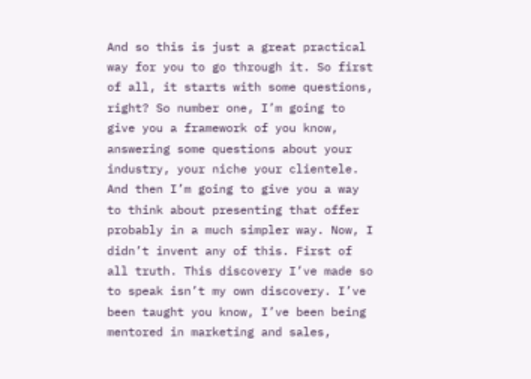And so this is just a great practical way for you to go through it. So first of all, it starts with some questions, right? So number one, I’m going to give you a framework of you know, answering some questions about your industry, your niche your clientele. And then I’m going to give you a way to think about presenting that offer probably in a much simpler way. Now, I didn’t invent any of this. First of all truth. This discovery I’ve made so to speak isn’t my own discovery. I’ve been taught you know, I’ve been being mentored in marketing and sales,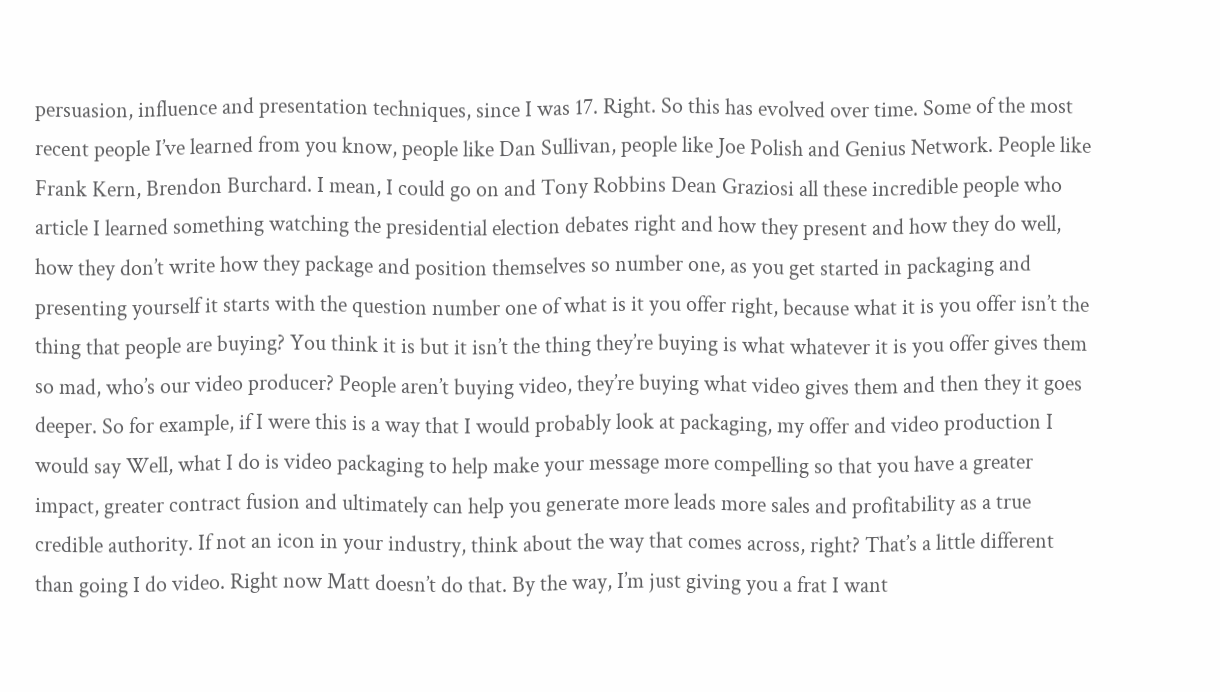persuasion, influence and presentation techniques, since I was 17. Right. So this has evolved over time. Some of the most recent people I’ve learned from you know, people like Dan Sullivan, people like Joe Polish and Genius Network. People like Frank Kern, Brendon Burchard. I mean, I could go on and Tony Robbins Dean Graziosi all these incredible people who article I learned something watching the presidential election debates right and how they present and how they do well, how they don’t write how they package and position themselves so number one, as you get started in packaging and presenting yourself it starts with the question number one of what is it you offer right, because what it is you offer isn’t the thing that people are buying? You think it is but it isn’t the thing they’re buying is what whatever it is you offer gives them so mad, who’s our video producer? People aren’t buying video, they’re buying what video gives them and then they it goes deeper. So for example, if I were this is a way that I would probably look at packaging, my offer and video production I would say Well, what I do is video packaging to help make your message more compelling so that you have a greater impact, greater contract fusion and ultimately can help you generate more leads more sales and profitability as a true credible authority. If not an icon in your industry, think about the way that comes across, right? That’s a little different than going I do video. Right now Matt doesn’t do that. By the way, I’m just giving you a frat I want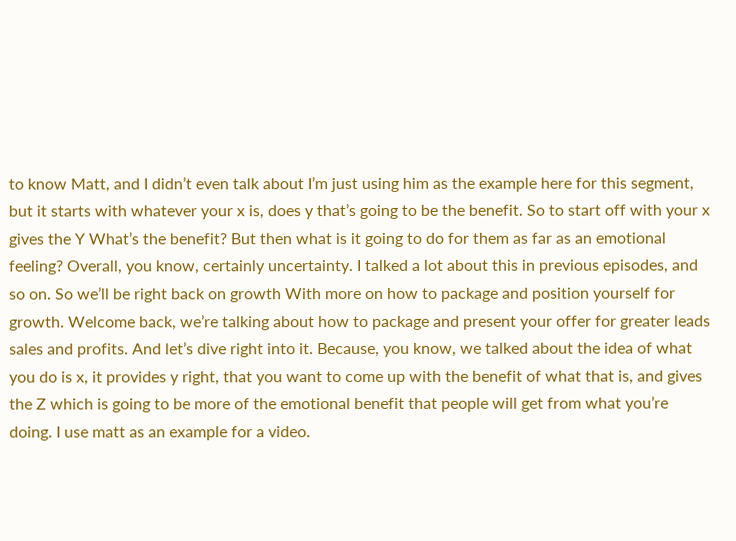to know Matt, and I didn’t even talk about I’m just using him as the example here for this segment, but it starts with whatever your x is, does y that’s going to be the benefit. So to start off with your x gives the Y What’s the benefit? But then what is it going to do for them as far as an emotional feeling? Overall, you know, certainly uncertainty. I talked a lot about this in previous episodes, and so on. So we’ll be right back on growth With more on how to package and position yourself for growth. Welcome back, we’re talking about how to package and present your offer for greater leads sales and profits. And let’s dive right into it. Because, you know, we talked about the idea of what you do is x, it provides y right, that you want to come up with the benefit of what that is, and gives the Z which is going to be more of the emotional benefit that people will get from what you’re doing. I use matt as an example for a video.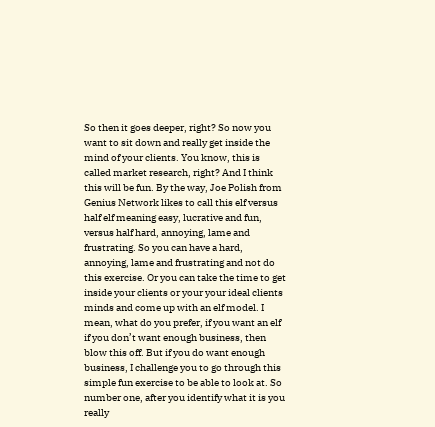So then it goes deeper, right? So now you want to sit down and really get inside the mind of your clients. You know, this is called market research, right? And I think this will be fun. By the way, Joe Polish from Genius Network likes to call this elf versus half elf meaning easy, lucrative and fun, versus half hard, annoying, lame and frustrating. So you can have a hard, annoying, lame and frustrating and not do this exercise. Or you can take the time to get inside your clients or your your ideal clients minds and come up with an elf model. I mean, what do you prefer, if you want an elf if you don’t want enough business, then blow this off. But if you do want enough business, I challenge you to go through this simple fun exercise to be able to look at. So number one, after you identify what it is you really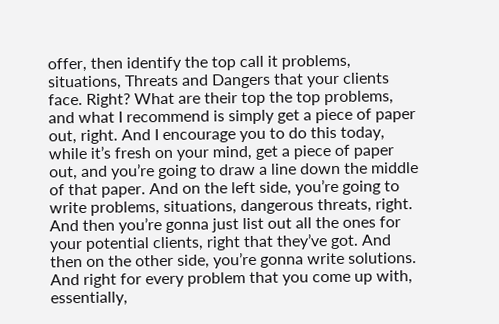offer, then identify the top call it problems, situations, Threats and Dangers that your clients face. Right? What are their top the top problems, and what I recommend is simply get a piece of paper out, right. And I encourage you to do this today, while it’s fresh on your mind, get a piece of paper out, and you’re going to draw a line down the middle of that paper. And on the left side, you’re going to write problems, situations, dangerous threats, right. And then you’re gonna just list out all the ones for your potential clients, right that they’ve got. And then on the other side, you’re gonna write solutions. And right for every problem that you come up with, essentially,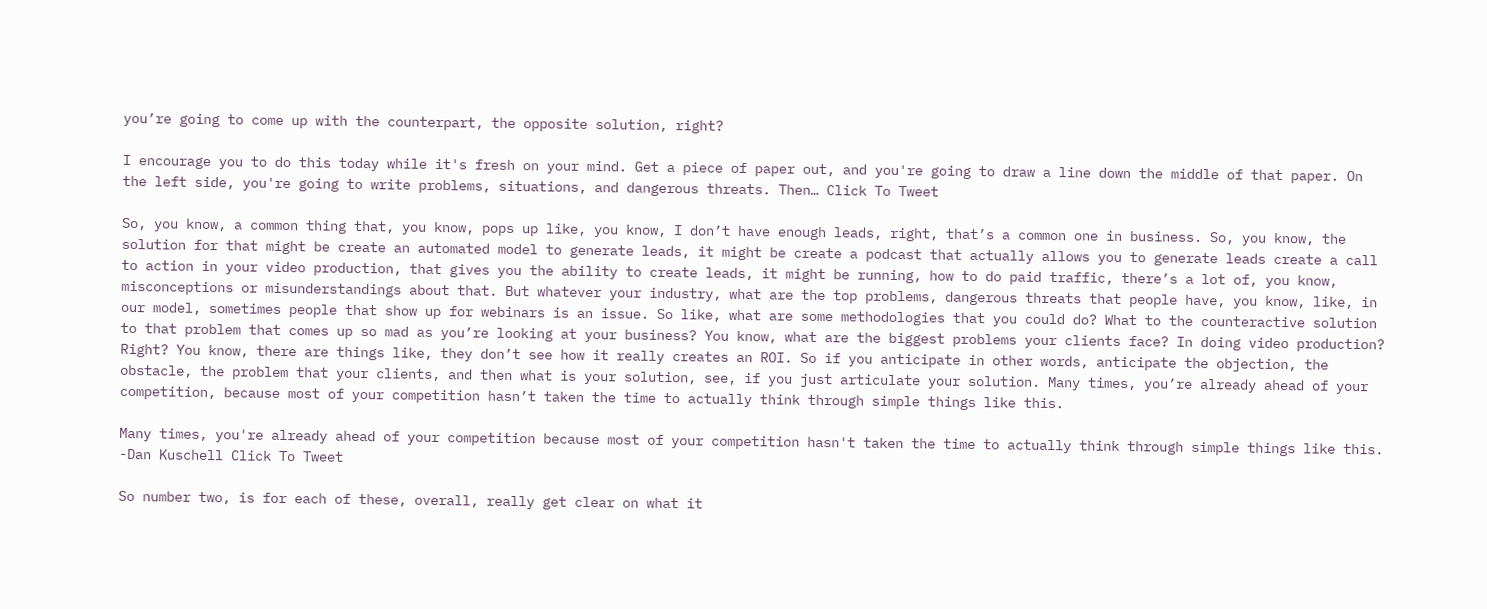you’re going to come up with the counterpart, the opposite solution, right?

I encourage you to do this today while it's fresh on your mind. Get a piece of paper out, and you're going to draw a line down the middle of that paper. On the left side, you're going to write problems, situations, and dangerous threats. Then… Click To Tweet

So, you know, a common thing that, you know, pops up like, you know, I don’t have enough leads, right, that’s a common one in business. So, you know, the solution for that might be create an automated model to generate leads, it might be create a podcast that actually allows you to generate leads create a call to action in your video production, that gives you the ability to create leads, it might be running, how to do paid traffic, there’s a lot of, you know, misconceptions or misunderstandings about that. But whatever your industry, what are the top problems, dangerous threats that people have, you know, like, in our model, sometimes people that show up for webinars is an issue. So like, what are some methodologies that you could do? What to the counteractive solution to that problem that comes up so mad as you’re looking at your business? You know, what are the biggest problems your clients face? In doing video production? Right? You know, there are things like, they don’t see how it really creates an ROI. So if you anticipate in other words, anticipate the objection, the obstacle, the problem that your clients, and then what is your solution, see, if you just articulate your solution. Many times, you’re already ahead of your competition, because most of your competition hasn’t taken the time to actually think through simple things like this.

Many times, you're already ahead of your competition because most of your competition hasn't taken the time to actually think through simple things like this. -Dan Kuschell Click To Tweet

So number two, is for each of these, overall, really get clear on what it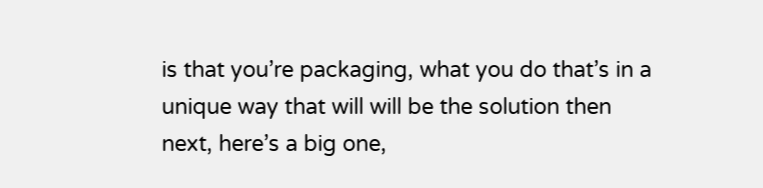is that you’re packaging, what you do that’s in a unique way that will will be the solution then next, here’s a big one,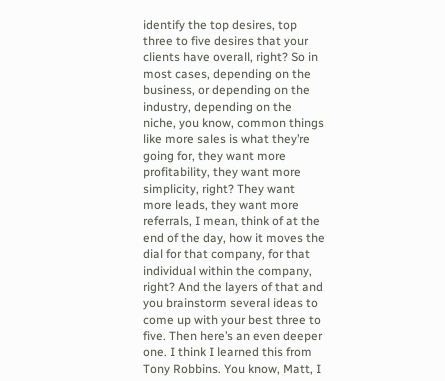identify the top desires, top three to five desires that your clients have overall, right? So in most cases, depending on the business, or depending on the industry, depending on the niche, you know, common things like more sales is what they’re going for, they want more profitability, they want more simplicity, right? They want more leads, they want more referrals, I mean, think of at the end of the day, how it moves the dial for that company, for that individual within the company, right? And the layers of that and you brainstorm several ideas to come up with your best three to five. Then here’s an even deeper one. I think I learned this from Tony Robbins. You know, Matt, I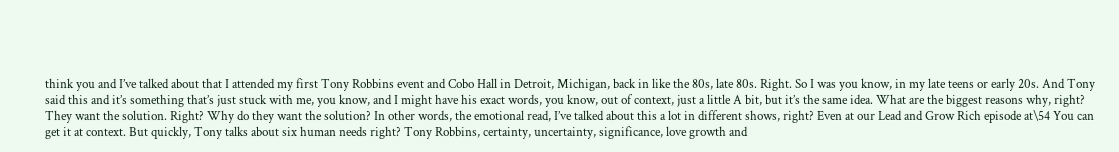think you and I’ve talked about that I attended my first Tony Robbins event and Cobo Hall in Detroit, Michigan, back in like the 80s, late 80s. Right. So I was you know, in my late teens or early 20s. And Tony said this and it’s something that’s just stuck with me, you know, and I might have his exact words, you know, out of context, just a little A bit, but it’s the same idea. What are the biggest reasons why, right? They want the solution. Right? Why do they want the solution? In other words, the emotional read, I’ve talked about this a lot in different shows, right? Even at our Lead and Grow Rich episode at\54 You can get it at context. But quickly, Tony talks about six human needs right? Tony Robbins, certainty, uncertainty, significance, love growth and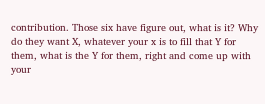contribution. Those six have figure out, what is it? Why do they want X, whatever your x is to fill that Y for them, what is the Y for them, right and come up with your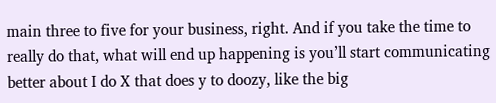main three to five for your business, right. And if you take the time to really do that, what will end up happening is you’ll start communicating better about I do X that does y to doozy, like the big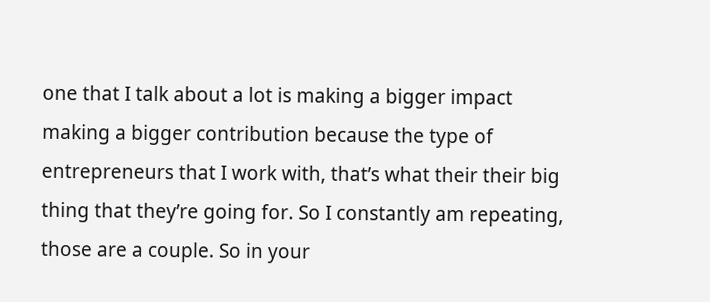one that I talk about a lot is making a bigger impact making a bigger contribution because the type of entrepreneurs that I work with, that’s what their their big thing that they’re going for. So I constantly am repeating, those are a couple. So in your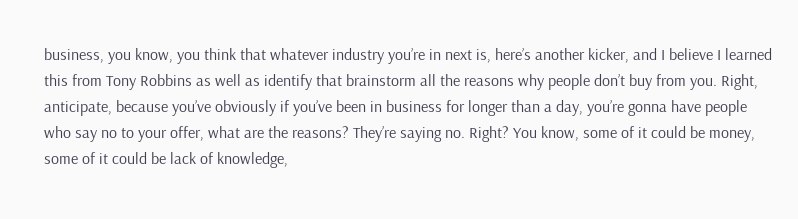business, you know, you think that whatever industry you’re in next is, here’s another kicker, and I believe I learned this from Tony Robbins as well as identify that brainstorm all the reasons why people don’t buy from you. Right, anticipate, because you’ve obviously if you’ve been in business for longer than a day, you’re gonna have people who say no to your offer, what are the reasons? They’re saying no. Right? You know, some of it could be money, some of it could be lack of knowledge,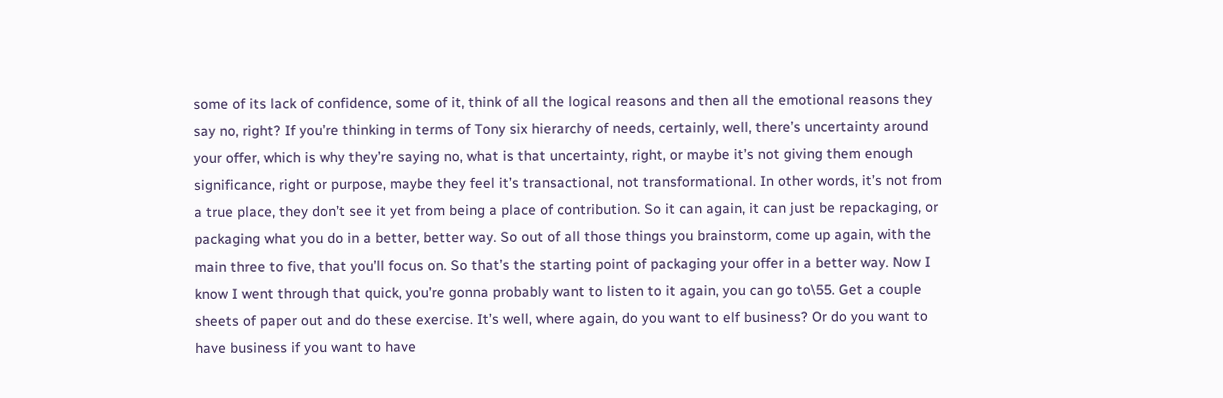some of its lack of confidence, some of it, think of all the logical reasons and then all the emotional reasons they say no, right? If you’re thinking in terms of Tony six hierarchy of needs, certainly, well, there’s uncertainty around your offer, which is why they’re saying no, what is that uncertainty, right, or maybe it’s not giving them enough significance, right or purpose, maybe they feel it’s transactional, not transformational. In other words, it’s not from a true place, they don’t see it yet from being a place of contribution. So it can again, it can just be repackaging, or packaging what you do in a better, better way. So out of all those things you brainstorm, come up again, with the main three to five, that you’ll focus on. So that’s the starting point of packaging your offer in a better way. Now I know I went through that quick, you’re gonna probably want to listen to it again, you can go to\55. Get a couple sheets of paper out and do these exercise. It’s well, where again, do you want to elf business? Or do you want to have business if you want to have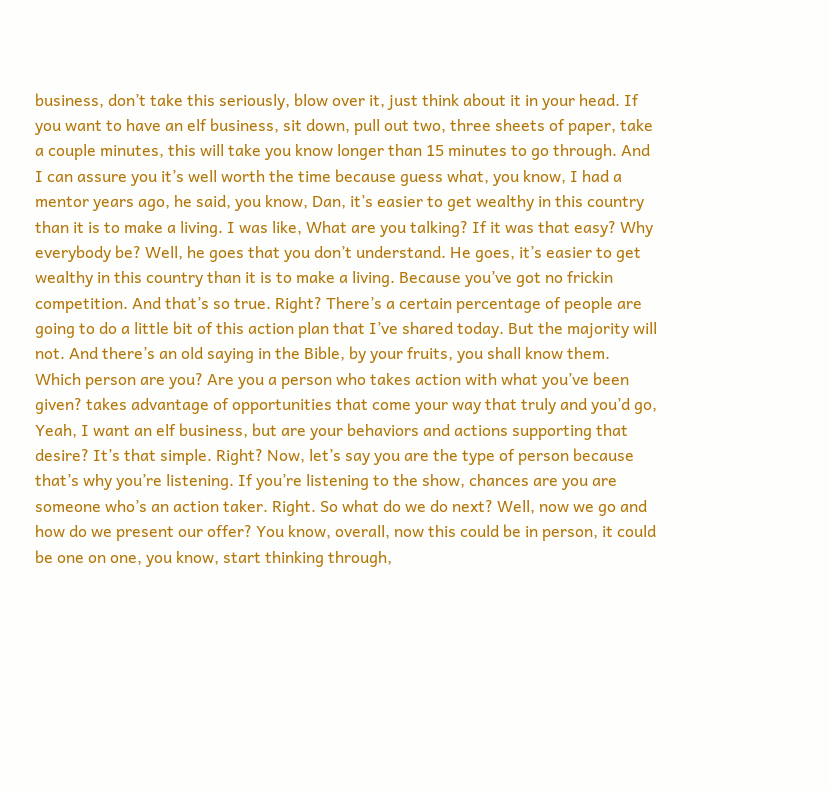business, don’t take this seriously, blow over it, just think about it in your head. If you want to have an elf business, sit down, pull out two, three sheets of paper, take a couple minutes, this will take you know longer than 15 minutes to go through. And I can assure you it’s well worth the time because guess what, you know, I had a mentor years ago, he said, you know, Dan, it’s easier to get wealthy in this country than it is to make a living. I was like, What are you talking? If it was that easy? Why everybody be? Well, he goes that you don’t understand. He goes, it’s easier to get wealthy in this country than it is to make a living. Because you’ve got no frickin competition. And that’s so true. Right? There’s a certain percentage of people are going to do a little bit of this action plan that I’ve shared today. But the majority will not. And there’s an old saying in the Bible, by your fruits, you shall know them. Which person are you? Are you a person who takes action with what you’ve been given? takes advantage of opportunities that come your way that truly and you’d go, Yeah, I want an elf business, but are your behaviors and actions supporting that desire? It’s that simple. Right? Now, let’s say you are the type of person because that’s why you’re listening. If you’re listening to the show, chances are you are someone who’s an action taker. Right. So what do we do next? Well, now we go and how do we present our offer? You know, overall, now this could be in person, it could be one on one, you know, start thinking through,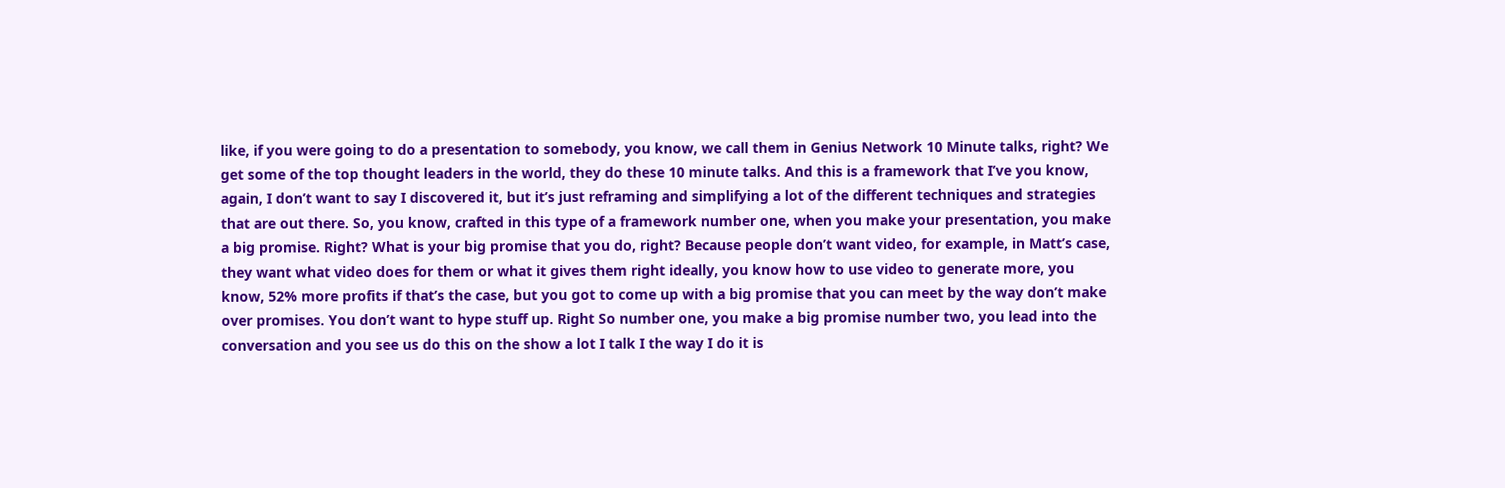like, if you were going to do a presentation to somebody, you know, we call them in Genius Network 10 Minute talks, right? We get some of the top thought leaders in the world, they do these 10 minute talks. And this is a framework that I’ve you know, again, I don’t want to say I discovered it, but it’s just reframing and simplifying a lot of the different techniques and strategies that are out there. So, you know, crafted in this type of a framework number one, when you make your presentation, you make a big promise. Right? What is your big promise that you do, right? Because people don’t want video, for example, in Matt’s case, they want what video does for them or what it gives them right ideally, you know how to use video to generate more, you know, 52% more profits if that’s the case, but you got to come up with a big promise that you can meet by the way don’t make over promises. You don’t want to hype stuff up. Right So number one, you make a big promise number two, you lead into the conversation and you see us do this on the show a lot I talk I the way I do it is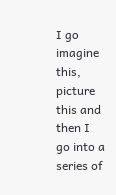I go imagine this, picture this and then I go into a series of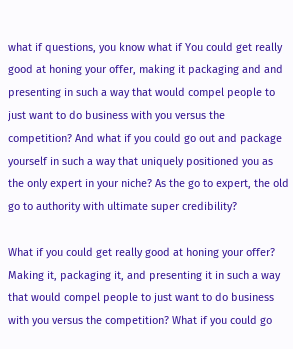what if questions, you know what if You could get really good at honing your offer, making it packaging and and presenting in such a way that would compel people to just want to do business with you versus the competition? And what if you could go out and package yourself in such a way that uniquely positioned you as the only expert in your niche? As the go to expert, the old go to authority with ultimate super credibility?

What if you could get really good at honing your offer? Making it, packaging it, and presenting it in such a way that would compel people to just want to do business with you versus the competition? What if you could go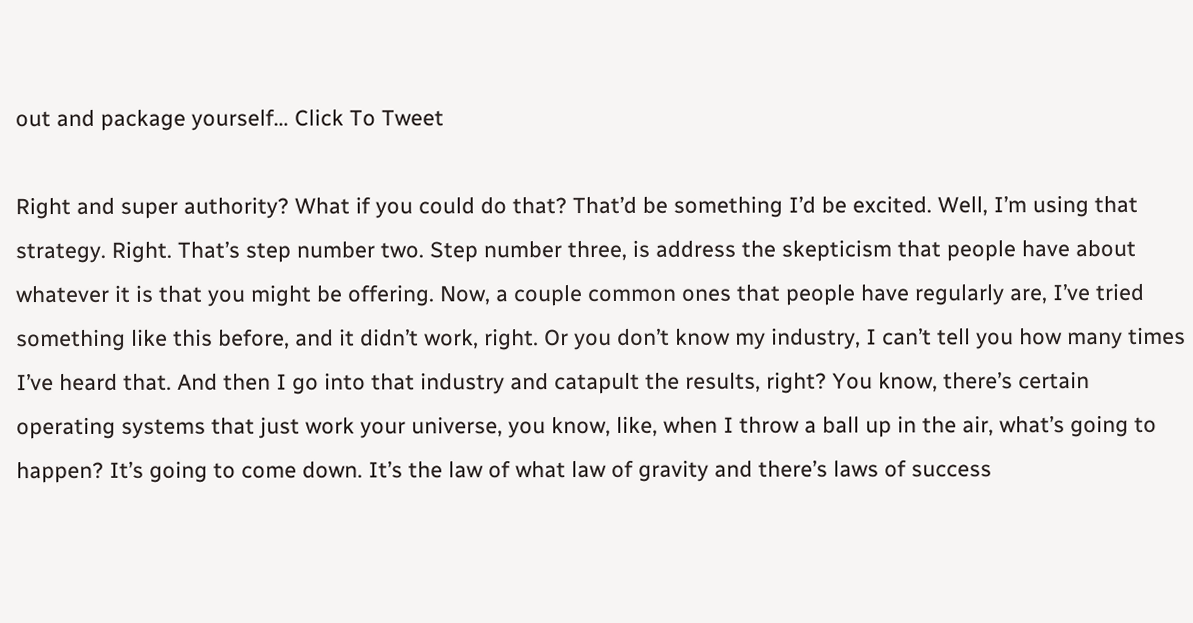out and package yourself… Click To Tweet

Right and super authority? What if you could do that? That’d be something I’d be excited. Well, I’m using that strategy. Right. That’s step number two. Step number three, is address the skepticism that people have about whatever it is that you might be offering. Now, a couple common ones that people have regularly are, I’ve tried something like this before, and it didn’t work, right. Or you don’t know my industry, I can’t tell you how many times I’ve heard that. And then I go into that industry and catapult the results, right? You know, there’s certain operating systems that just work your universe, you know, like, when I throw a ball up in the air, what’s going to happen? It’s going to come down. It’s the law of what law of gravity and there’s laws of success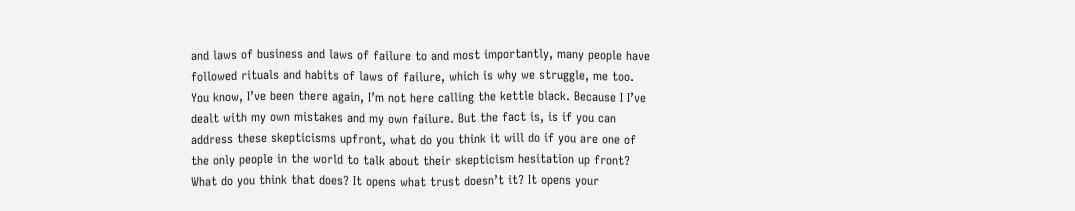and laws of business and laws of failure to and most importantly, many people have followed rituals and habits of laws of failure, which is why we struggle, me too. You know, I’ve been there again, I’m not here calling the kettle black. Because I I’ve dealt with my own mistakes and my own failure. But the fact is, is if you can address these skepticisms upfront, what do you think it will do if you are one of the only people in the world to talk about their skepticism hesitation up front? What do you think that does? It opens what trust doesn’t it? It opens your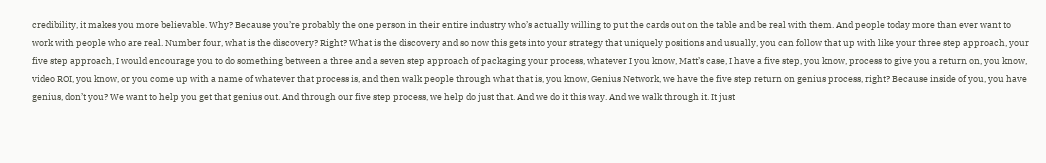credibility, it makes you more believable. Why? Because you’re probably the one person in their entire industry who’s actually willing to put the cards out on the table and be real with them. And people today more than ever want to work with people who are real. Number four, what is the discovery? Right? What is the discovery and so now this gets into your strategy that uniquely positions and usually, you can follow that up with like your three step approach, your five step approach, I would encourage you to do something between a three and a seven step approach of packaging your process, whatever I you know, Matt’s case, I have a five step, you know, process to give you a return on, you know, video ROI, you know, or you come up with a name of whatever that process is, and then walk people through what that is, you know, Genius Network, we have the five step return on genius process, right? Because inside of you, you have genius, don’t you? We want to help you get that genius out. And through our five step process, we help do just that. And we do it this way. And we walk through it. It just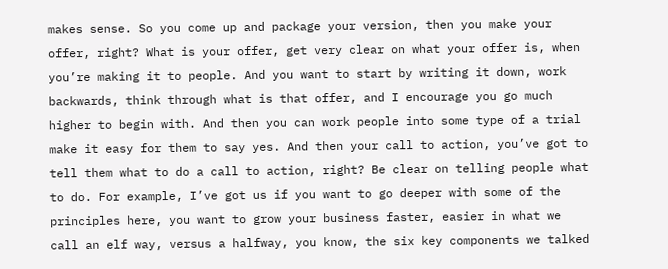makes sense. So you come up and package your version, then you make your offer, right? What is your offer, get very clear on what your offer is, when you’re making it to people. And you want to start by writing it down, work backwards, think through what is that offer, and I encourage you go much higher to begin with. And then you can work people into some type of a trial make it easy for them to say yes. And then your call to action, you’ve got to tell them what to do a call to action, right? Be clear on telling people what to do. For example, I’ve got us if you want to go deeper with some of the principles here, you want to grow your business faster, easier in what we call an elf way, versus a halfway, you know, the six key components we talked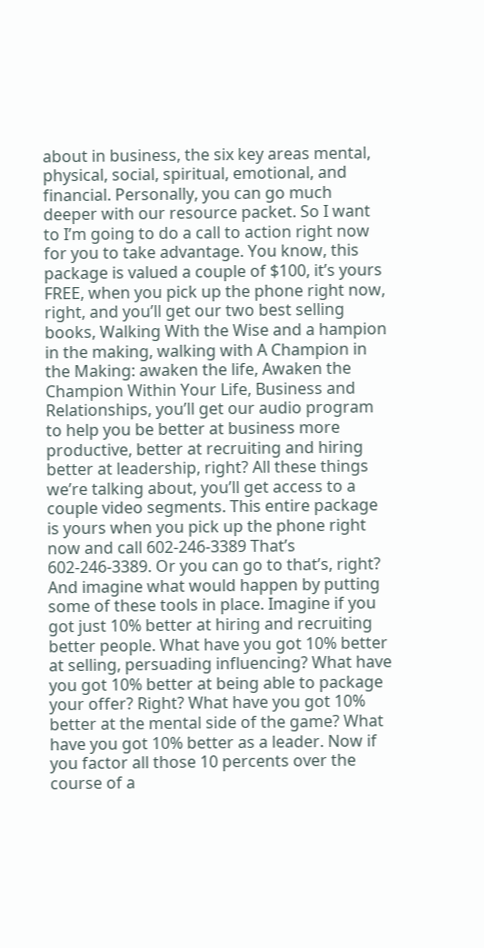about in business, the six key areas mental, physical, social, spiritual, emotional, and financial. Personally, you can go much deeper with our resource packet. So I want to I’m going to do a call to action right now for you to take advantage. You know, this package is valued a couple of $100, it’s yours FREE, when you pick up the phone right now, right, and you’ll get our two best selling books, Walking With the Wise and a hampion in the making, walking with A Champion in the Making: awaken the life, Awaken the Champion Within Your Life, Business and Relationships, you’ll get our audio program to help you be better at business more productive, better at recruiting and hiring better at leadership, right? All these things we’re talking about, you’ll get access to a couple video segments. This entire package is yours when you pick up the phone right now and call 602-246-3389 That’s 602-246-3389. Or you can go to that’s, right? And imagine what would happen by putting some of these tools in place. Imagine if you got just 10% better at hiring and recruiting better people. What have you got 10% better at selling, persuading influencing? What have you got 10% better at being able to package your offer? Right? What have you got 10% better at the mental side of the game? What have you got 10% better as a leader. Now if you factor all those 10 percents over the course of a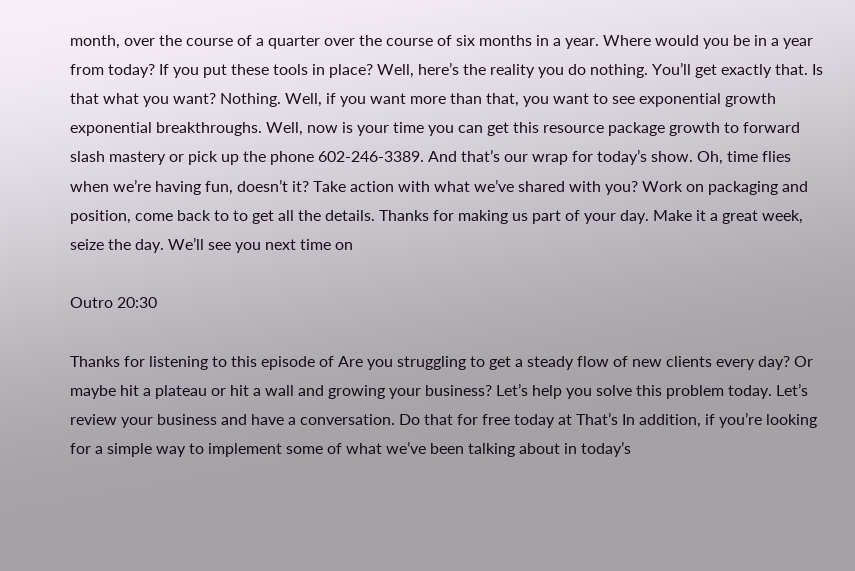month, over the course of a quarter over the course of six months in a year. Where would you be in a year from today? If you put these tools in place? Well, here’s the reality you do nothing. You’ll get exactly that. Is that what you want? Nothing. Well, if you want more than that, you want to see exponential growth exponential breakthroughs. Well, now is your time you can get this resource package growth to forward slash mastery or pick up the phone 602-246-3389. And that’s our wrap for today’s show. Oh, time flies when we’re having fun, doesn’t it? Take action with what we’ve shared with you? Work on packaging and position, come back to to get all the details. Thanks for making us part of your day. Make it a great week, seize the day. We’ll see you next time on

Outro 20:30

Thanks for listening to this episode of Are you struggling to get a steady flow of new clients every day? Or maybe hit a plateau or hit a wall and growing your business? Let’s help you solve this problem today. Let’s review your business and have a conversation. Do that for free today at That’s In addition, if you’re looking for a simple way to implement some of what we’ve been talking about in today’s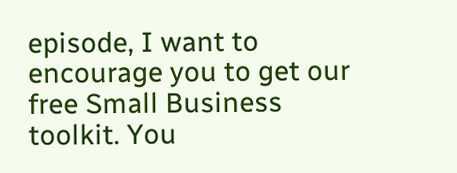episode, I want to encourage you to get our free Small Business toolkit. You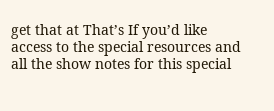get that at That’s If you’d like access to the special resources and all the show notes for this special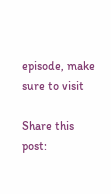episode, make sure to visit

Share this post: